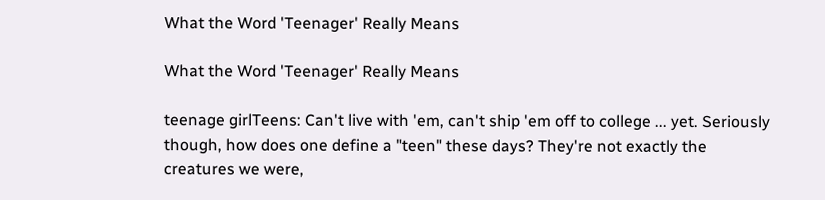What the Word 'Teenager' Really Means

What the Word 'Teenager' Really Means

teenage girlTeens: Can't live with 'em, can't ship 'em off to college ... yet. Seriously though, how does one define a "teen" these days? They're not exactly the creatures we were,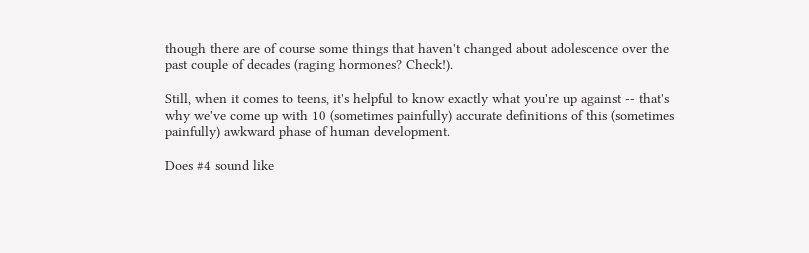though there are of course some things that haven't changed about adolescence over the past couple of decades (raging hormones? Check!).

Still, when it comes to teens, it's helpful to know exactly what you're up against -- that's why we've come up with 10 (sometimes painfully) accurate definitions of this (sometimes painfully) awkward phase of human development.

Does #4 sound like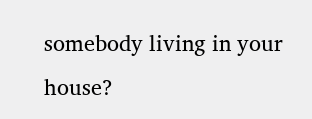somebody living in your house?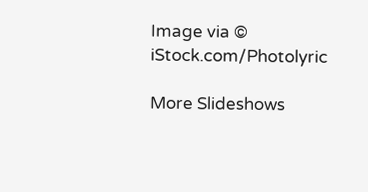Image via © iStock.com/Photolyric

More Slideshows